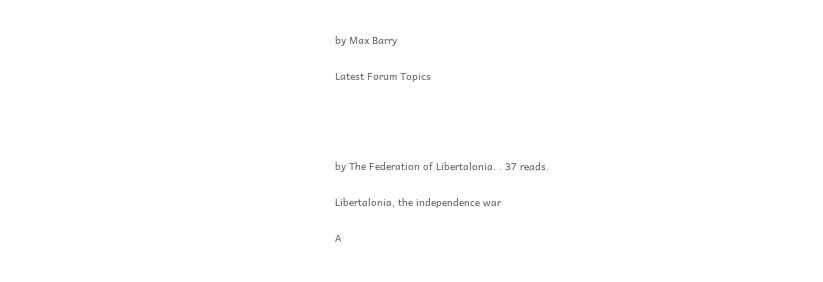by Max Barry

Latest Forum Topics




by The Federation of Libertalonia. . 37 reads.

Libertalonia, the independence war

A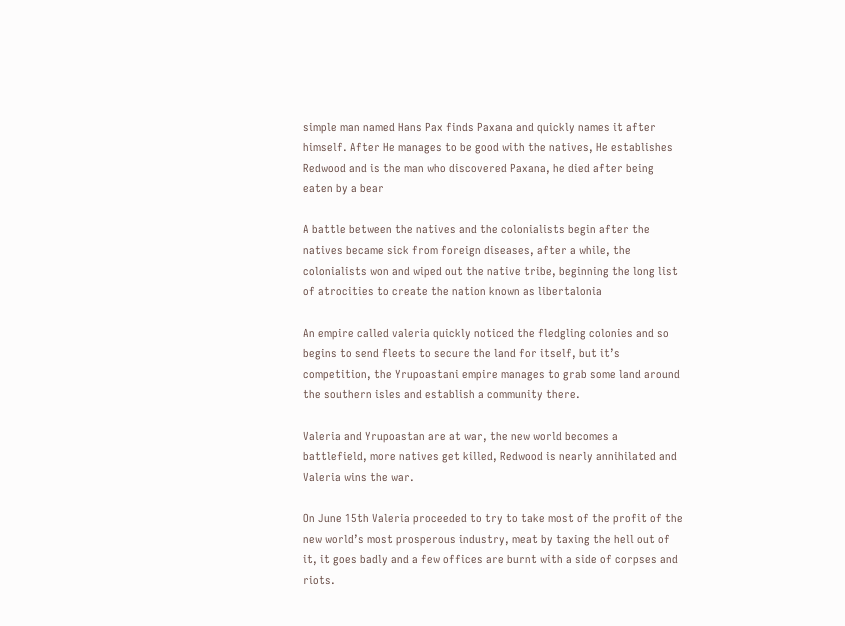simple man named Hans Pax finds Paxana and quickly names it after himself. After He manages to be good with the natives, He establishes Redwood and is the man who discovered Paxana, he died after being eaten by a bear

A battle between the natives and the colonialists begin after the natives became sick from foreign diseases, after a while, the colonialists won and wiped out the native tribe, beginning the long list of atrocities to create the nation known as libertalonia

An empire called valeria quickly noticed the fledgling colonies and so begins to send fleets to secure the land for itself, but it’s competition, the Yrupoastani empire manages to grab some land around the southern isles and establish a community there.

Valeria and Yrupoastan are at war, the new world becomes a battlefield, more natives get killed, Redwood is nearly annihilated and Valeria wins the war.

On June 15th Valeria proceeded to try to take most of the profit of the new world’s most prosperous industry, meat by taxing the hell out of it, it goes badly and a few offices are burnt with a side of corpses and riots.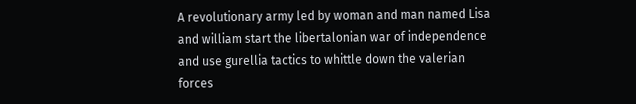A revolutionary army led by woman and man named Lisa and william start the libertalonian war of independence and use gurellia tactics to whittle down the valerian forces